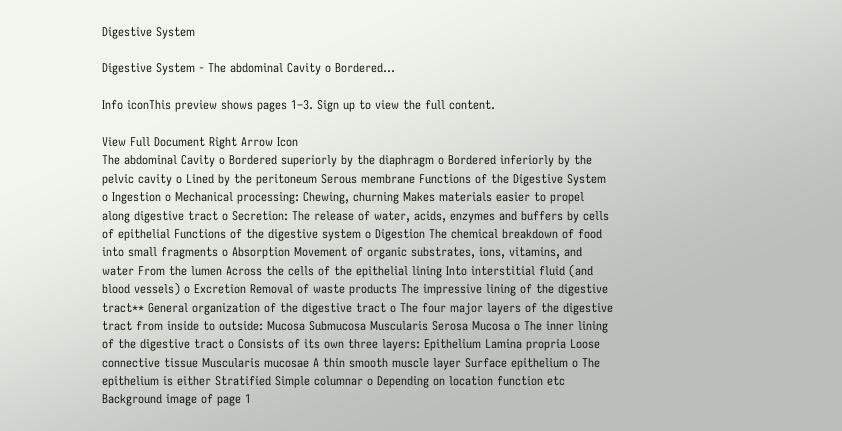Digestive System

Digestive System - The abdominal Cavity o Bordered...

Info iconThis preview shows pages 1–3. Sign up to view the full content.

View Full Document Right Arrow Icon
The abdominal Cavity o Bordered superiorly by the diaphragm o Bordered inferiorly by the pelvic cavity o Lined by the peritoneum Serous membrane Functions of the Digestive System o Ingestion o Mechanical processing: Chewing, churning Makes materials easier to propel along digestive tract o Secretion: The release of water, acids, enzymes and buffers by cells of epithelial Functions of the digestive system o Digestion The chemical breakdown of food into small fragments o Absorption Movement of organic substrates, ions, vitamins, and water From the lumen Across the cells of the epithelial lining Into interstitial fluid (and blood vessels) o Excretion Removal of waste products The impressive lining of the digestive tract** General organization of the digestive tract o The four major layers of the digestive tract from inside to outside: Mucosa Submucosa Muscularis Serosa Mucosa o The inner lining of the digestive tract o Consists of its own three layers: Epithelium Lamina propria Loose connective tissue Muscularis mucosae A thin smooth muscle layer Surface epithelium o The epithelium is either Stratified Simple columnar o Depending on location function etc
Background image of page 1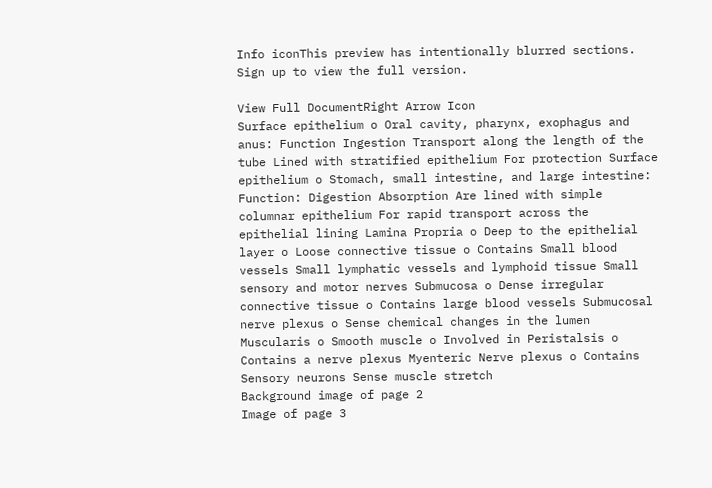Info iconThis preview has intentionally blurred sections. Sign up to view the full version.

View Full DocumentRight Arrow Icon
Surface epithelium o Oral cavity, pharynx, exophagus and anus: Function Ingestion Transport along the length of the tube Lined with stratified epithelium For protection Surface epithelium o Stomach, small intestine, and large intestine: Function: Digestion Absorption Are lined with simple columnar epithelium For rapid transport across the epithelial lining Lamina Propria o Deep to the epithelial layer o Loose connective tissue o Contains Small blood vessels Small lymphatic vessels and lymphoid tissue Small sensory and motor nerves Submucosa o Dense irregular connective tissue o Contains large blood vessels Submucosal nerve plexus o Sense chemical changes in the lumen Muscularis o Smooth muscle o Involved in Peristalsis o Contains a nerve plexus Myenteric Nerve plexus o Contains Sensory neurons Sense muscle stretch
Background image of page 2
Image of page 3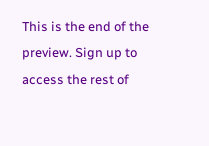This is the end of the preview. Sign up to access the rest of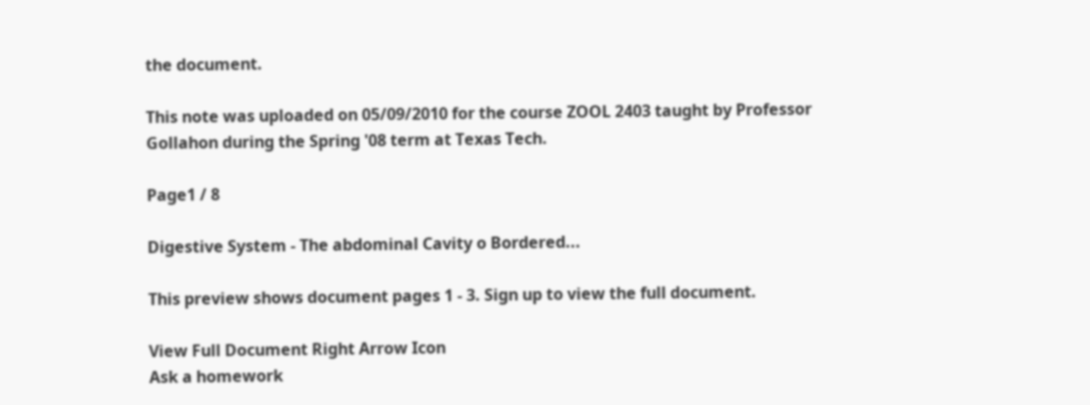the document.

This note was uploaded on 05/09/2010 for the course ZOOL 2403 taught by Professor Gollahon during the Spring '08 term at Texas Tech.

Page1 / 8

Digestive System - The abdominal Cavity o Bordered...

This preview shows document pages 1 - 3. Sign up to view the full document.

View Full Document Right Arrow Icon
Ask a homework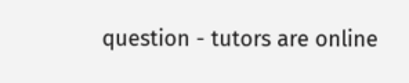question - tutors are online